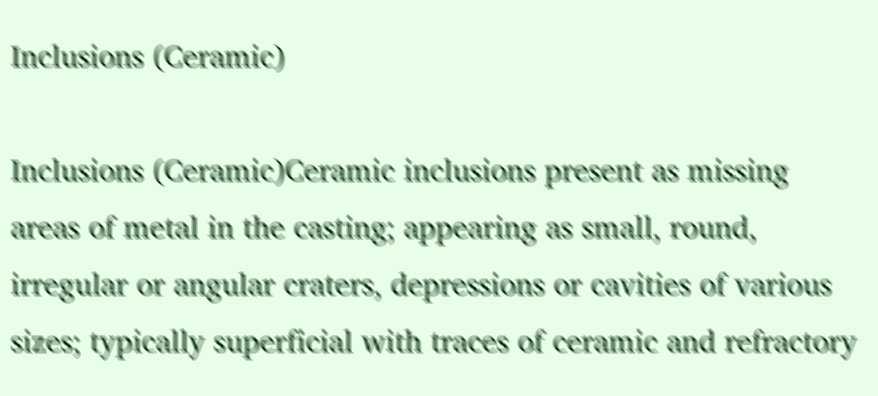Inclusions (Ceramic)

Inclusions (Ceramic)Ceramic inclusions present as missing areas of metal in the casting; appearing as small, round, irregular or angular craters, depressions or cavities of various sizes; typically superficial with traces of ceramic and refractory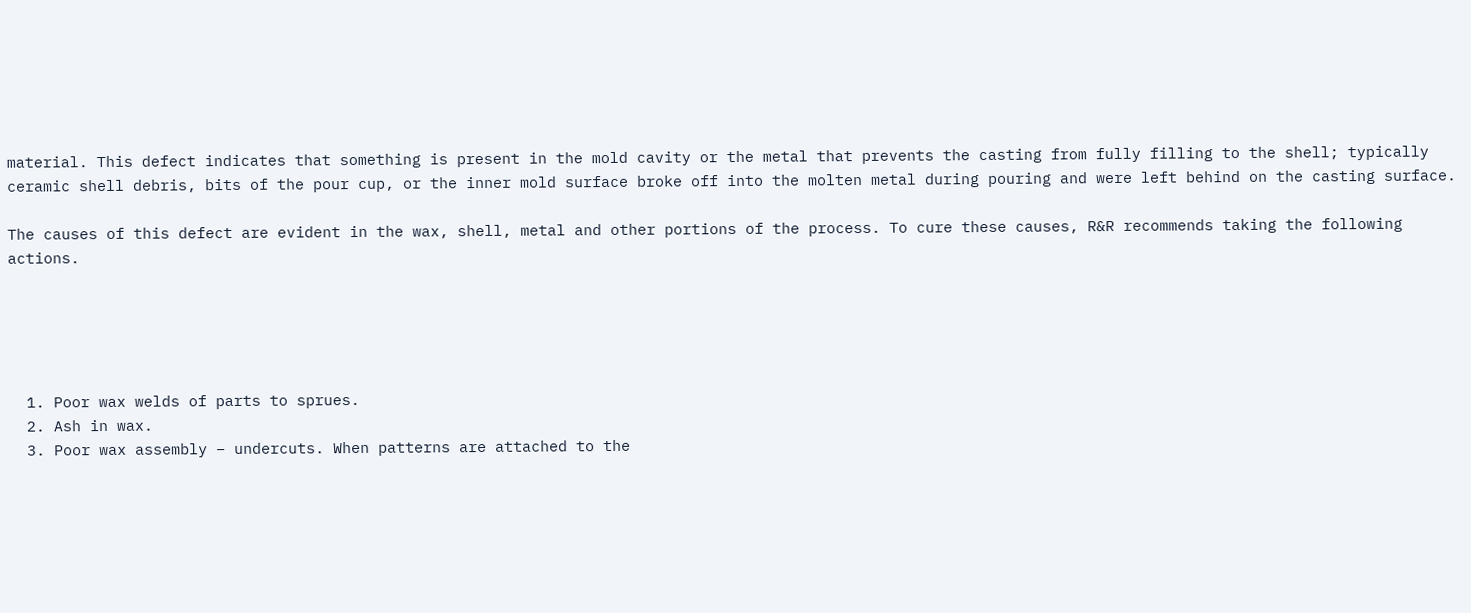material. This defect indicates that something is present in the mold cavity or the metal that prevents the casting from fully filling to the shell; typically ceramic shell debris, bits of the pour cup, or the inner mold surface broke off into the molten metal during pouring and were left behind on the casting surface.

The causes of this defect are evident in the wax, shell, metal and other portions of the process. To cure these causes, R&R recommends taking the following actions.





  1. Poor wax welds of parts to sprues.
  2. Ash in wax.
  3. Poor wax assembly – undercuts. When patterns are attached to the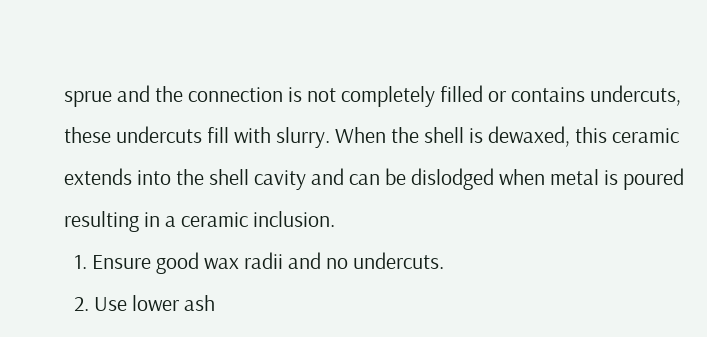sprue and the connection is not completely filled or contains undercuts, these undercuts fill with slurry. When the shell is dewaxed, this ceramic extends into the shell cavity and can be dislodged when metal is poured resulting in a ceramic inclusion.
  1. Ensure good wax radii and no undercuts.
  2. Use lower ash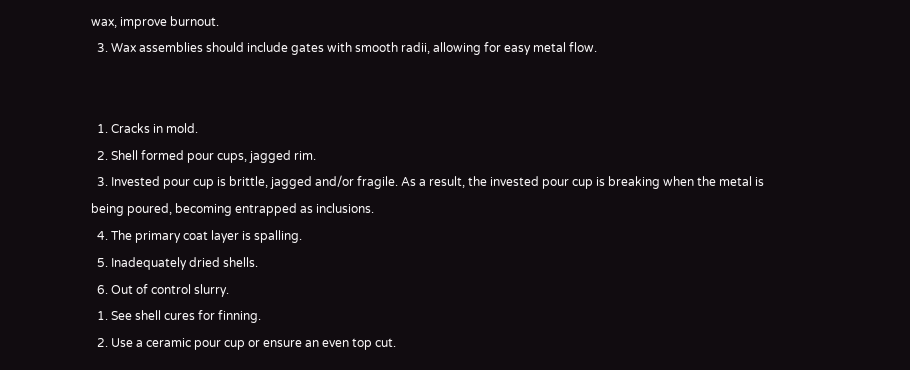wax, improve burnout.
  3. Wax assemblies should include gates with smooth radii, allowing for easy metal flow.


  1. Cracks in mold.
  2. Shell formed pour cups, jagged rim.
  3. Invested pour cup is brittle, jagged and/or fragile. As a result, the invested pour cup is breaking when the metal is being poured, becoming entrapped as inclusions.
  4. The primary coat layer is spalling.
  5. Inadequately dried shells.
  6. Out of control slurry.
  1. See shell cures for finning.
  2. Use a ceramic pour cup or ensure an even top cut.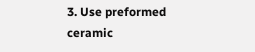3. Use preformed ceramic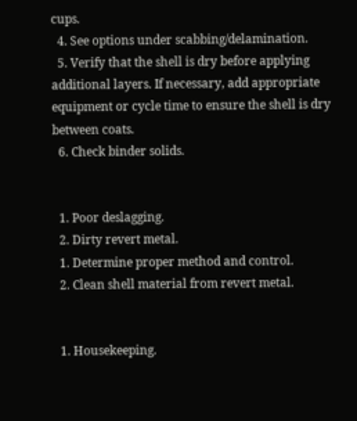cups.
  4. See options under scabbing/delamination.
  5. Verify that the shell is dry before applying additional layers. If necessary, add appropriate equipment or cycle time to ensure the shell is dry between coats.
  6. Check binder solids.


  1. Poor deslagging.
  2. Dirty revert metal.
  1. Determine proper method and control.
  2. Clean shell material from revert metal.


  1. Housekeeping.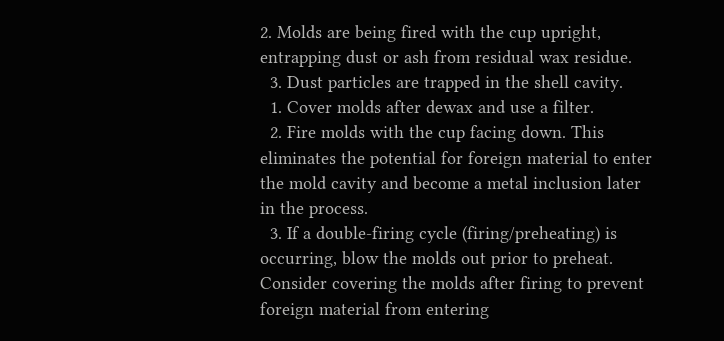2. Molds are being fired with the cup upright, entrapping dust or ash from residual wax residue.
  3. Dust particles are trapped in the shell cavity.
  1. Cover molds after dewax and use a filter.
  2. Fire molds with the cup facing down. This eliminates the potential for foreign material to enter the mold cavity and become a metal inclusion later in the process.
  3. If a double-firing cycle (firing/preheating) is occurring, blow the molds out prior to preheat. Consider covering the molds after firing to prevent foreign material from entering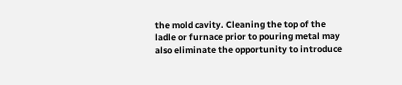the mold cavity. Cleaning the top of the ladle or furnace prior to pouring metal may also eliminate the opportunity to introduce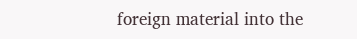foreign material into the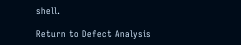shell.

Return to Defect Analysis